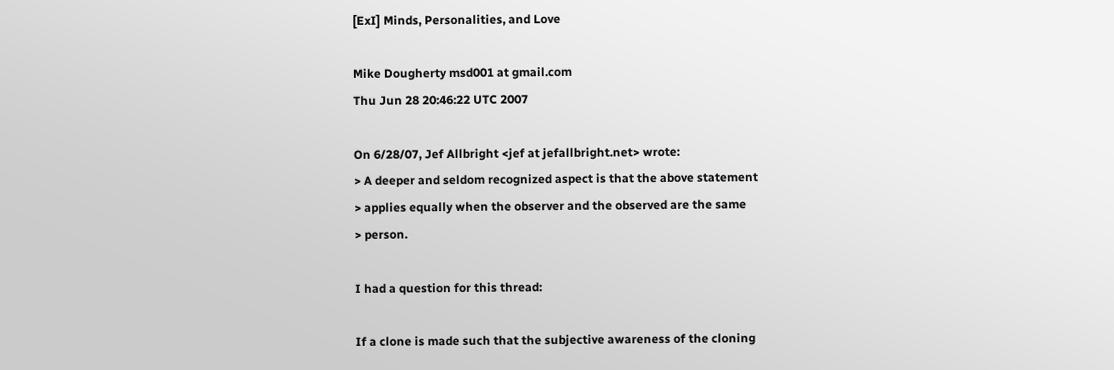[ExI] Minds, Personalities, and Love

Mike Dougherty msd001 at gmail.com
Thu Jun 28 20:46:22 UTC 2007

On 6/28/07, Jef Allbright <jef at jefallbright.net> wrote:
> A deeper and seldom recognized aspect is that the above statement
> applies equally when the observer and the observed are the same
> person.

I had a question for this thread:

If a clone is made such that the subjective awareness of the cloning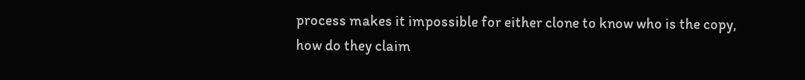process makes it impossible for either clone to know who is the copy,
how do they claim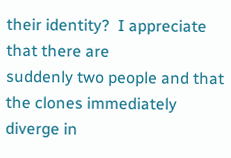their identity?  I appreciate that there are
suddenly two people and that the clones immediately diverge in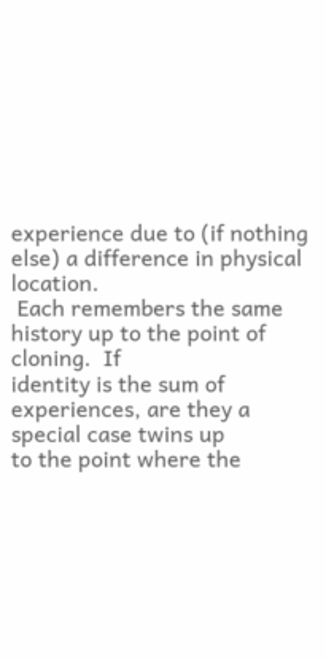experience due to (if nothing else) a difference in physical location.
 Each remembers the same history up to the point of cloning.  If
identity is the sum of experiences, are they a special case twins up
to the point where the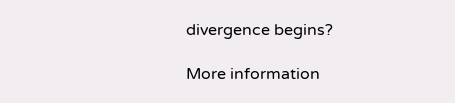divergence begins?

More information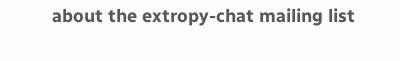about the extropy-chat mailing list